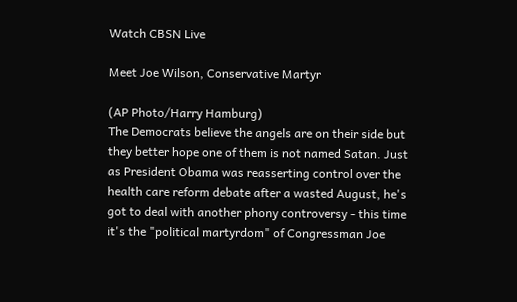Watch CBSN Live

Meet Joe Wilson, Conservative Martyr

(AP Photo/Harry Hamburg)
The Democrats believe the angels are on their side but they better hope one of them is not named Satan. Just as President Obama was reasserting control over the health care reform debate after a wasted August, he's got to deal with another phony controversy - this time it's the "political martyrdom" of Congressman Joe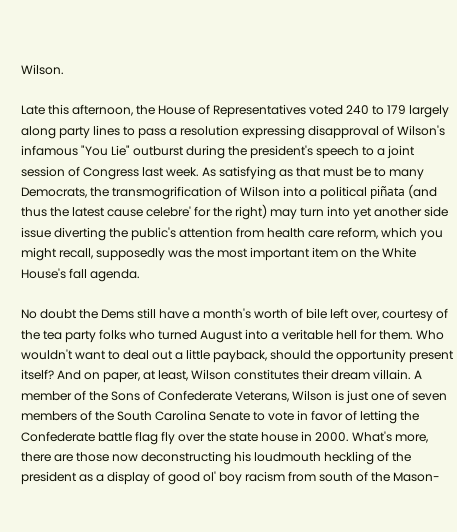Wilson.

Late this afternoon, the House of Representatives voted 240 to 179 largely along party lines to pass a resolution expressing disapproval of Wilson's infamous "You Lie" outburst during the president's speech to a joint session of Congress last week. As satisfying as that must be to many Democrats, the transmogrification of Wilson into a political piñata (and thus the latest cause celebre' for the right) may turn into yet another side issue diverting the public's attention from health care reform, which you might recall, supposedly was the most important item on the White House's fall agenda.

No doubt the Dems still have a month's worth of bile left over, courtesy of the tea party folks who turned August into a veritable hell for them. Who wouldn't want to deal out a little payback, should the opportunity present itself? And on paper, at least, Wilson constitutes their dream villain. A member of the Sons of Confederate Veterans, Wilson is just one of seven members of the South Carolina Senate to vote in favor of letting the Confederate battle flag fly over the state house in 2000. What's more, there are those now deconstructing his loudmouth heckling of the president as a display of good ol' boy racism from south of the Mason-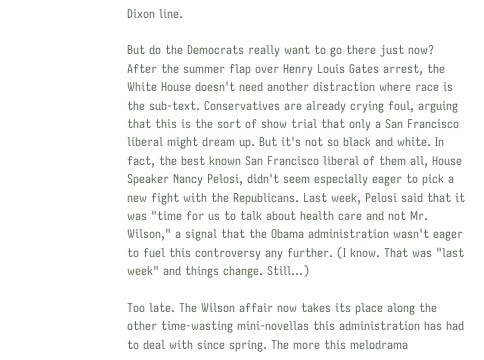Dixon line.

But do the Democrats really want to go there just now? After the summer flap over Henry Louis Gates arrest, the White House doesn't need another distraction where race is the sub-text. Conservatives are already crying foul, arguing that this is the sort of show trial that only a San Francisco liberal might dream up. But it's not so black and white. In fact, the best known San Francisco liberal of them all, House Speaker Nancy Pelosi, didn't seem especially eager to pick a new fight with the Republicans. Last week, Pelosi said that it was "time for us to talk about health care and not Mr. Wilson," a signal that the Obama administration wasn't eager to fuel this controversy any further. (I know. That was "last week" and things change. Still...)

Too late. The Wilson affair now takes its place along the other time-wasting mini-novellas this administration has had to deal with since spring. The more this melodrama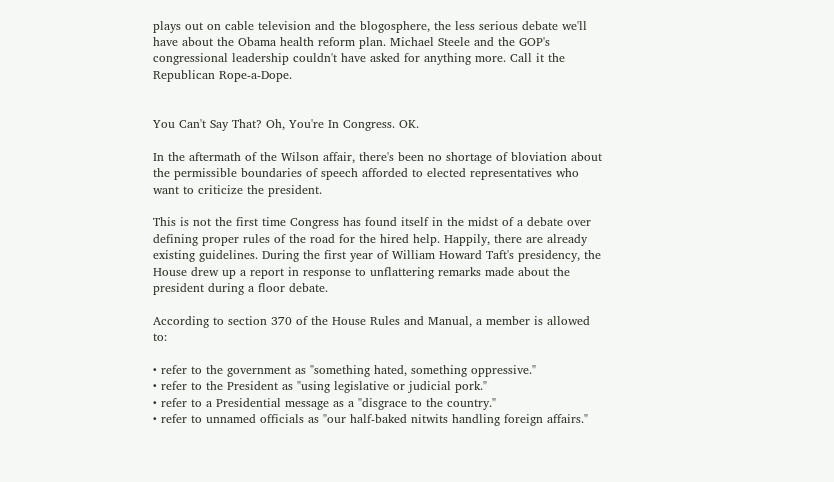plays out on cable television and the blogosphere, the less serious debate we'll have about the Obama health reform plan. Michael Steele and the GOP's congressional leadership couldn't have asked for anything more. Call it the Republican Rope-a-Dope.


You Can't Say That? Oh, You're In Congress. OK.

In the aftermath of the Wilson affair, there's been no shortage of bloviation about the permissible boundaries of speech afforded to elected representatives who want to criticize the president.

This is not the first time Congress has found itself in the midst of a debate over defining proper rules of the road for the hired help. Happily, there are already existing guidelines. During the first year of William Howard Taft's presidency, the House drew up a report in response to unflattering remarks made about the president during a floor debate.

According to section 370 of the House Rules and Manual, a member is allowed to:

• refer to the government as "something hated, something oppressive."
• refer to the President as "using legislative or judicial pork."
• refer to a Presidential message as a "disgrace to the country."
• refer to unnamed officials as "our half-baked nitwits handling foreign affairs."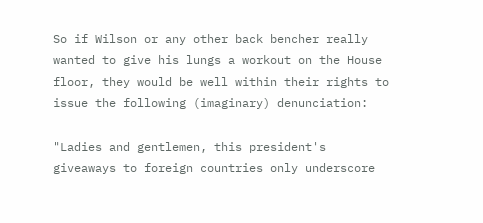So if Wilson or any other back bencher really wanted to give his lungs a workout on the House floor, they would be well within their rights to issue the following (imaginary) denunciation:

"Ladies and gentlemen, this president's giveaways to foreign countries only underscore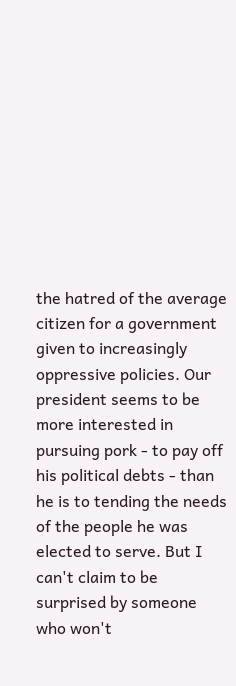the hatred of the average citizen for a government given to increasingly oppressive policies. Our president seems to be more interested in pursuing pork - to pay off his political debts - than he is to tending the needs of the people he was elected to serve. But I can't claim to be surprised by someone who won't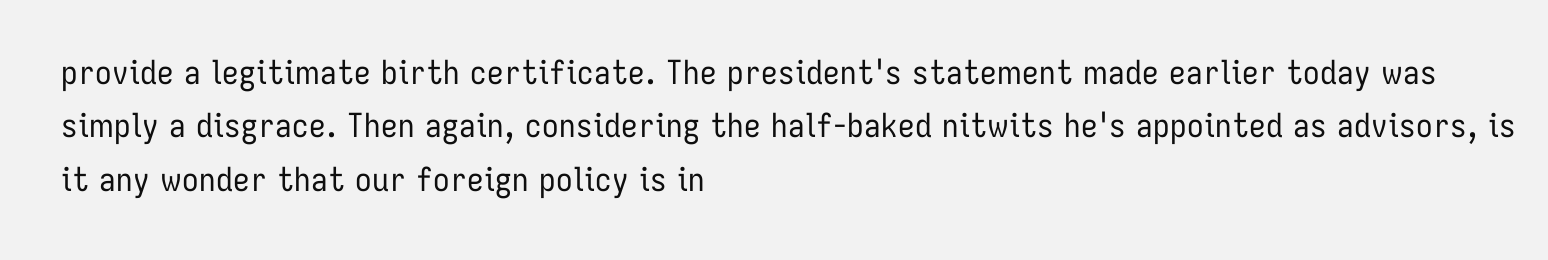provide a legitimate birth certificate. The president's statement made earlier today was simply a disgrace. Then again, considering the half-baked nitwits he's appointed as advisors, is it any wonder that our foreign policy is in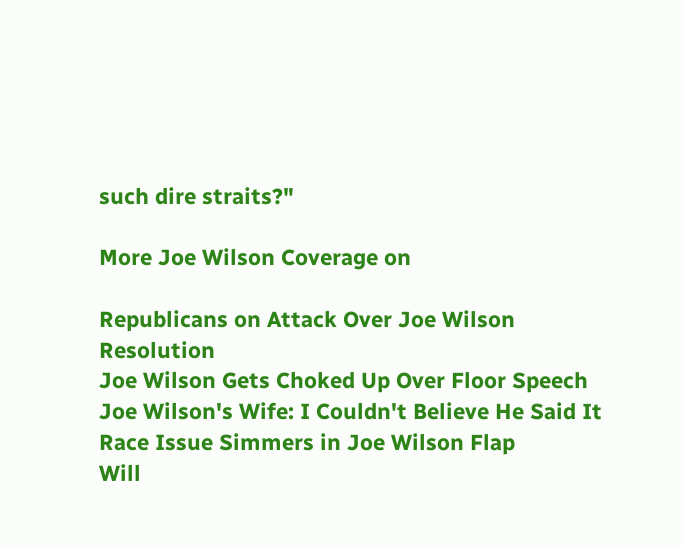such dire straits?"

More Joe Wilson Coverage on

Republicans on Attack Over Joe Wilson Resolution
Joe Wilson Gets Choked Up Over Floor Speech
Joe Wilson's Wife: I Couldn't Believe He Said It
Race Issue Simmers in Joe Wilson Flap
Will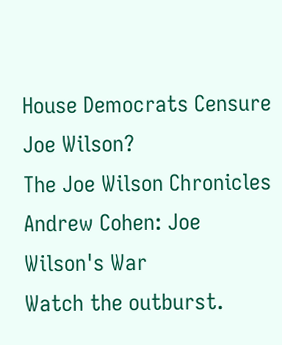House Democrats Censure Joe Wilson?
The Joe Wilson Chronicles
Andrew Cohen: Joe Wilson's War
Watch the outburst.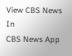View CBS News In
CBS News App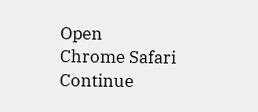Open
Chrome Safari Continue